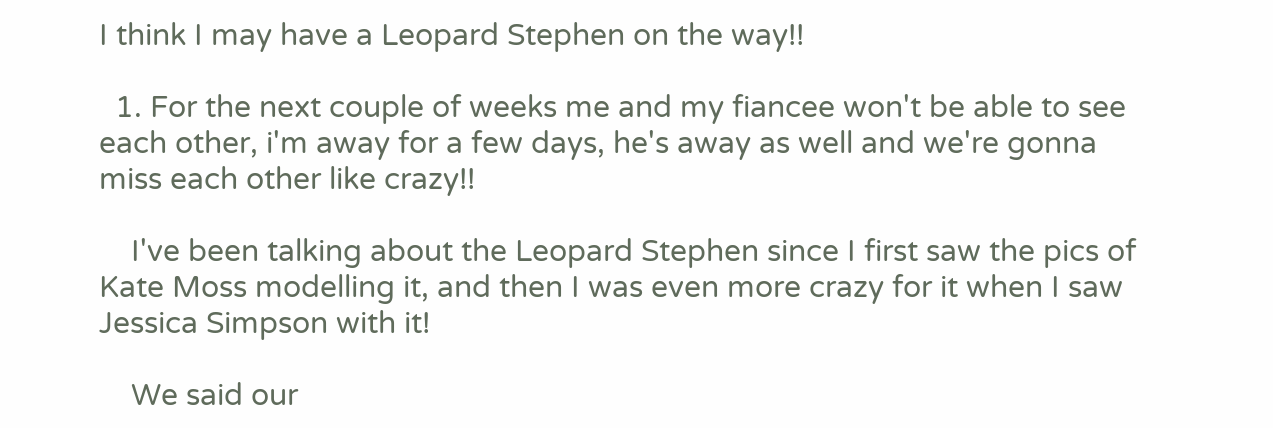I think I may have a Leopard Stephen on the way!!

  1. For the next couple of weeks me and my fiancee won't be able to see each other, i'm away for a few days, he's away as well and we're gonna miss each other like crazy!!

    I've been talking about the Leopard Stephen since I first saw the pics of Kate Moss modelling it, and then I was even more crazy for it when I saw Jessica Simpson with it!

    We said our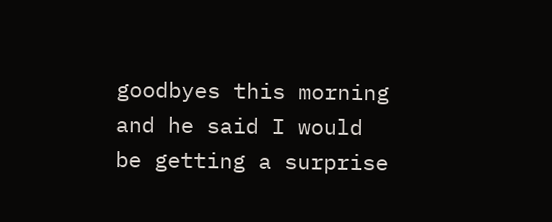goodbyes this morning and he said I would be getting a surprise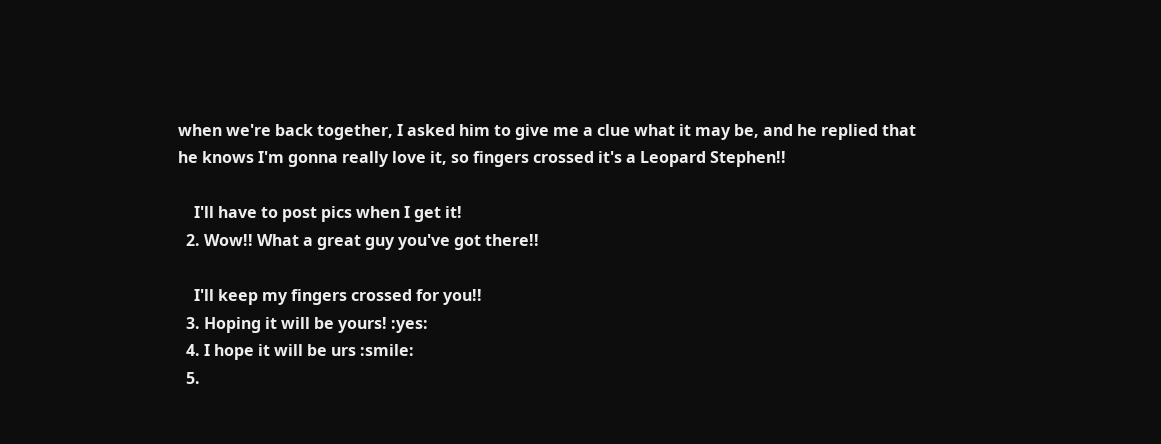when we're back together, I asked him to give me a clue what it may be, and he replied that he knows I'm gonna really love it, so fingers crossed it's a Leopard Stephen!!

    I'll have to post pics when I get it!
  2. Wow!! What a great guy you've got there!!

    I'll keep my fingers crossed for you!!
  3. Hoping it will be yours! :yes:
  4. I hope it will be urs :smile:
  5.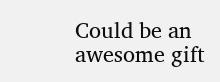Could be an awesome gift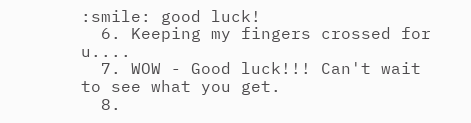:smile: good luck!
  6. Keeping my fingers crossed for u....
  7. WOW - Good luck!!! Can't wait to see what you get.
  8.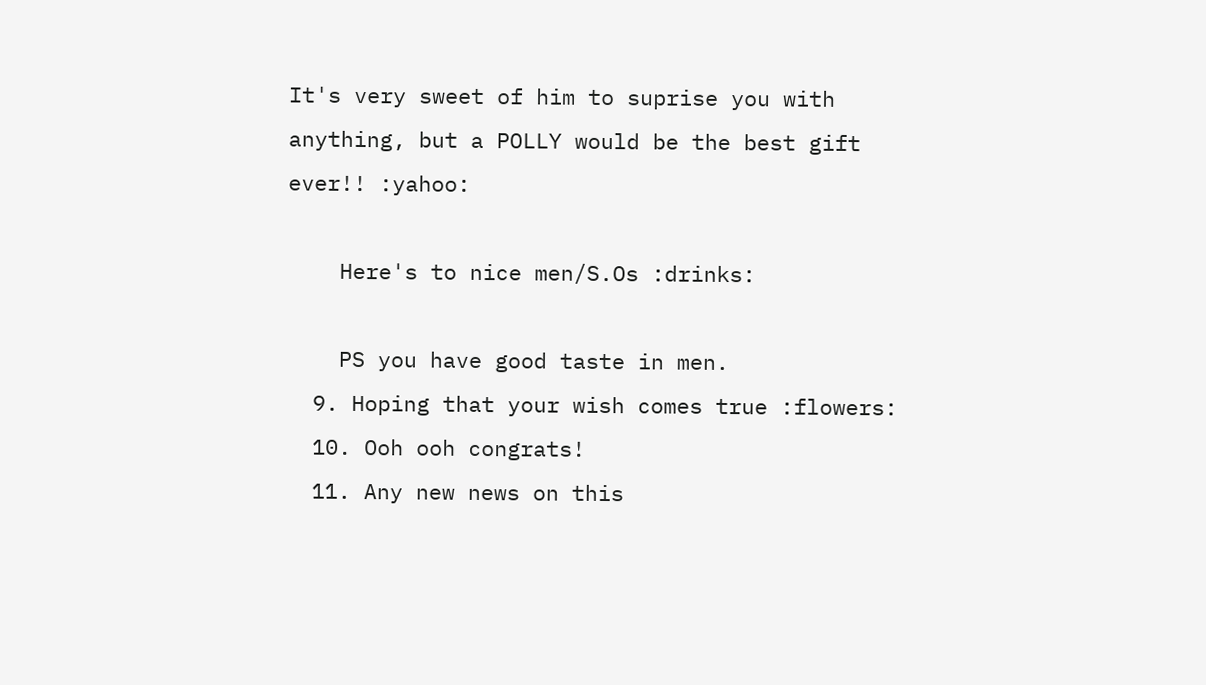It's very sweet of him to suprise you with anything, but a POLLY would be the best gift ever!! :yahoo:

    Here's to nice men/S.Os :drinks:

    PS you have good taste in men.
  9. Hoping that your wish comes true :flowers:
  10. Ooh ooh congrats!
  11. Any new news on this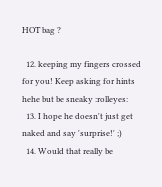HOT bag ?

  12. keeping my fingers crossed for you! Keep asking for hints hehe but be sneaky :rolleyes:
  13. I hope he doesn't just get naked and say 'surprise!' ;)
  14. Would that really be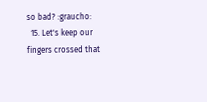so bad? :graucho:
  15. Let's keep our fingers crossed that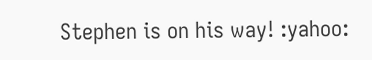Stephen is on his way! :yahoo: